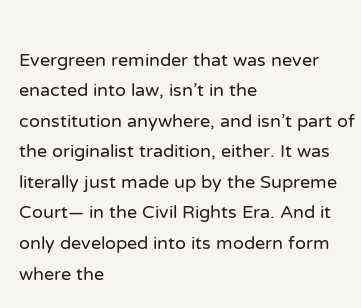Evergreen reminder that was never enacted into law, isn’t in the constitution anywhere, and isn’t part of the originalist tradition, either. It was literally just made up by the Supreme Court— in the Civil Rights Era. And it only developed into its modern form where the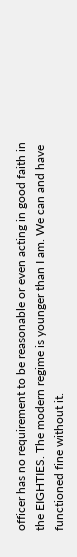officer has no requirement to be reasonable or even acting in good faith in the EIGHTIES. The modern regime is younger than I am. We can and have functioned fine without it.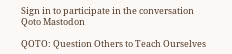Sign in to participate in the conversation
Qoto Mastodon

QOTO: Question Others to Teach Ourselves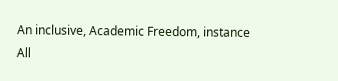An inclusive, Academic Freedom, instance
All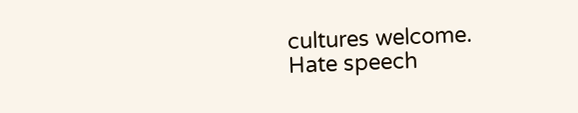cultures welcome.
Hate speech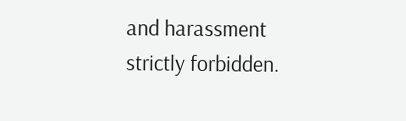and harassment strictly forbidden.